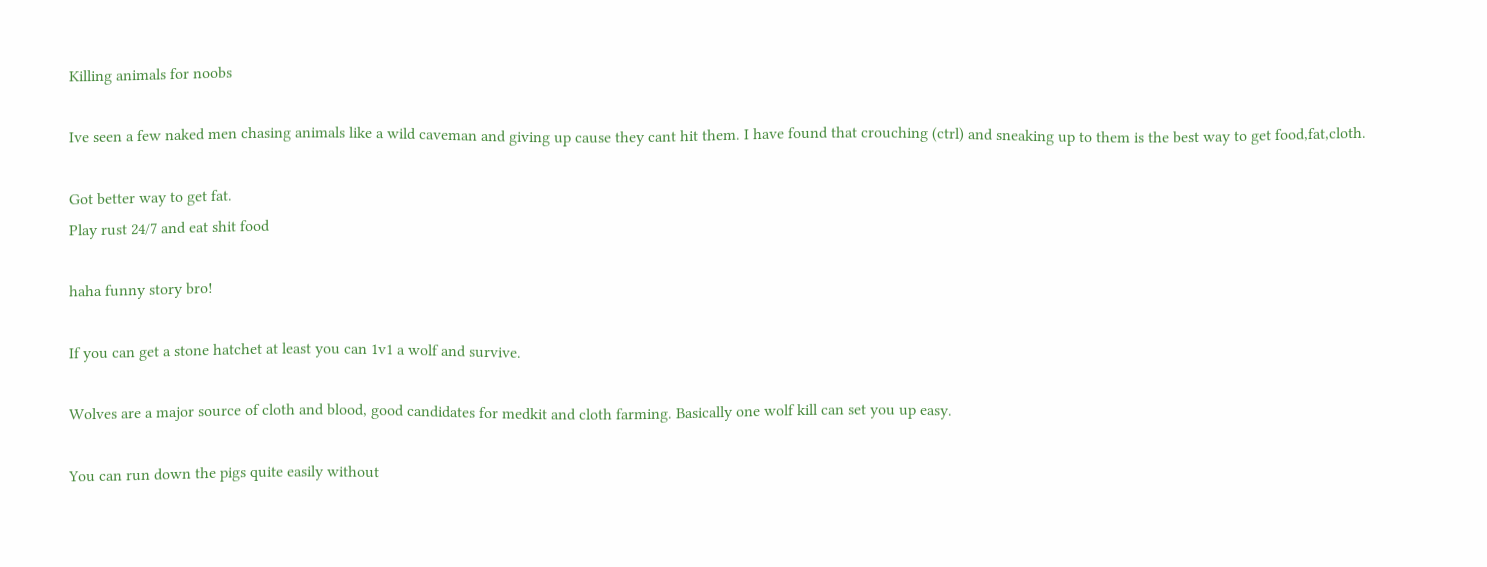Killing animals for noobs

Ive seen a few naked men chasing animals like a wild caveman and giving up cause they cant hit them. I have found that crouching (ctrl) and sneaking up to them is the best way to get food,fat,cloth.

Got better way to get fat.
Play rust 24/7 and eat shit food

haha funny story bro!

If you can get a stone hatchet at least you can 1v1 a wolf and survive.

Wolves are a major source of cloth and blood, good candidates for medkit and cloth farming. Basically one wolf kill can set you up easy.

You can run down the pigs quite easily without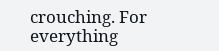crouching. For everything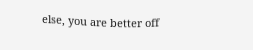else, you are better off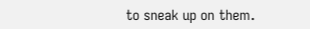to sneak up on them.